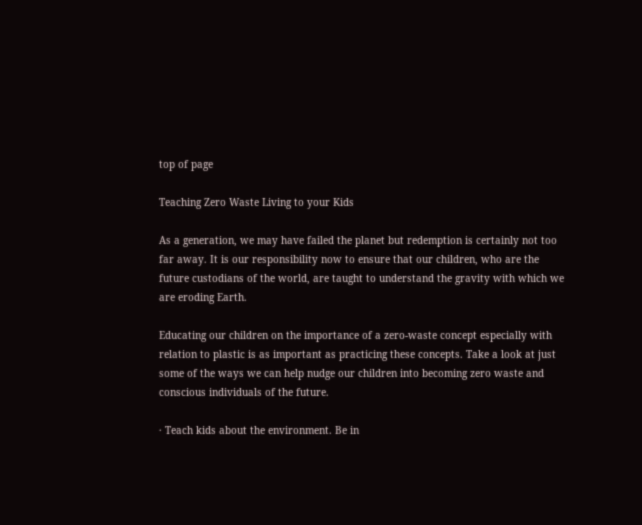top of page

Teaching Zero Waste Living to your Kids

As a generation, we may have failed the planet but redemption is certainly not too far away. It is our responsibility now to ensure that our children, who are the future custodians of the world, are taught to understand the gravity with which we are eroding Earth.

Educating our children on the importance of a zero-waste concept especially with relation to plastic is as important as practicing these concepts. Take a look at just some of the ways we can help nudge our children into becoming zero waste and conscious individuals of the future.

· Teach kids about the environment. Be in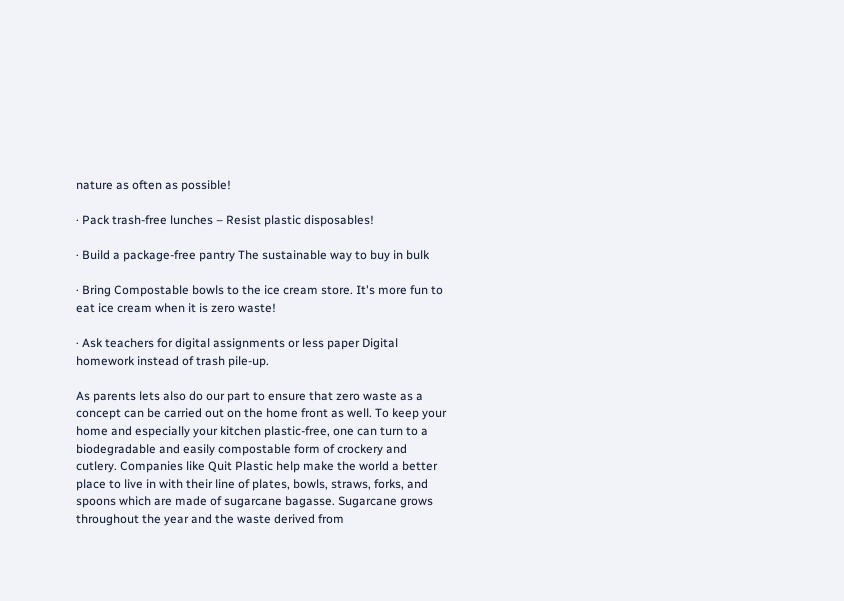nature as often as possible!

· Pack trash-free lunches – Resist plastic disposables!

· Build a package-free pantry The sustainable way to buy in bulk

· Bring Compostable bowls to the ice cream store. It's more fun to eat ice cream when it is zero waste!

· Ask teachers for digital assignments or less paper Digital homework instead of trash pile-up.

As parents lets also do our part to ensure that zero waste as a concept can be carried out on the home front as well. To keep your home and especially your kitchen plastic-free, one can turn to a biodegradable and easily compostable form of crockery and cutlery. Companies like Quit Plastic help make the world a better place to live in with their line of plates, bowls, straws, forks, and spoons which are made of sugarcane bagasse. Sugarcane grows throughout the year and the waste derived from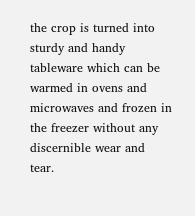the crop is turned into sturdy and handy tableware which can be warmed in ovens and microwaves and frozen in the freezer without any discernible wear and tear.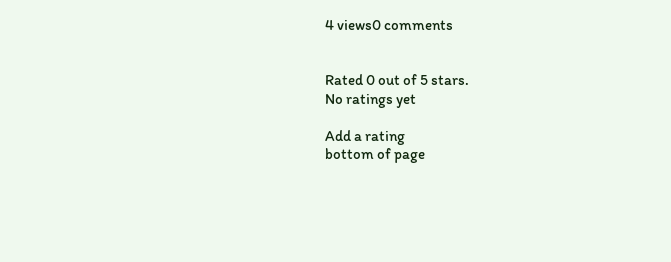4 views0 comments


Rated 0 out of 5 stars.
No ratings yet

Add a rating
bottom of page